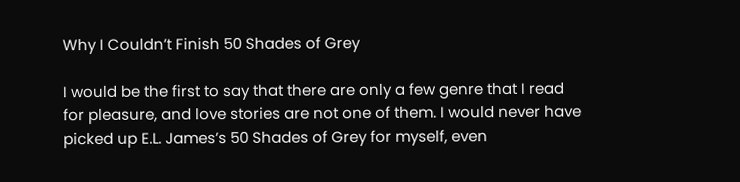Why I Couldn’t Finish 50 Shades of Grey

I would be the first to say that there are only a few genre that I read for pleasure, and love stories are not one of them. I would never have picked up E.L. James’s 50 Shades of Grey for myself, even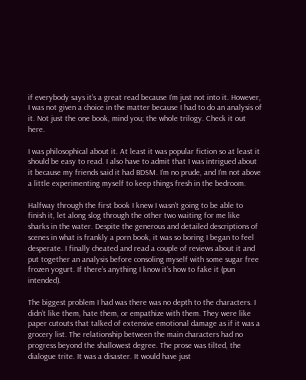if everybody says it’s a great read because I’m just not into it. However, I was not given a choice in the matter because I had to do an analysis of it. Not just the one book, mind you; the whole trilogy. Check it out here.

I was philosophical about it. At least it was popular fiction so at least it should be easy to read. I also have to admit that I was intrigued about it because my friends said it had BDSM. I’m no prude, and I’m not above a little experimenting myself to keep things fresh in the bedroom.

Halfway through the first book I knew I wasn’t going to be able to finish it, let along slog through the other two waiting for me like sharks in the water. Despite the generous and detailed descriptions of scenes in what is frankly a porn book, it was so boring I began to feel desperate. I finally cheated and read a couple of reviews about it and put together an analysis before consoling myself with some sugar free frozen yogurt. If there’s anything I know it’s how to fake it (pun intended).

The biggest problem I had was there was no depth to the characters. I didn’t like them, hate them, or empathize with them. They were like paper cutouts that talked of extensive emotional damage as if it was a grocery list. The relationship between the main characters had no progress beyond the shallowest degree. The prose was tilted, the dialogue trite. It was a disaster. It would have just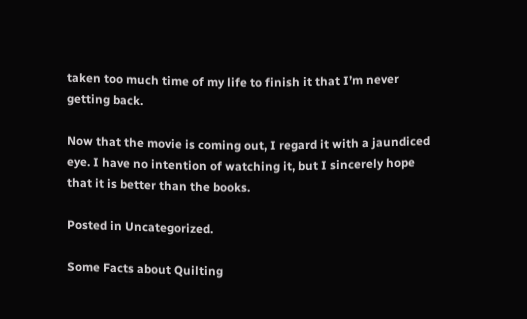taken too much time of my life to finish it that I’m never getting back.

Now that the movie is coming out, I regard it with a jaundiced eye. I have no intention of watching it, but I sincerely hope that it is better than the books.

Posted in Uncategorized.

Some Facts about Quilting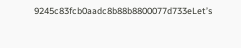9245c83fcb0aadc8b88b8800077d733eLet’s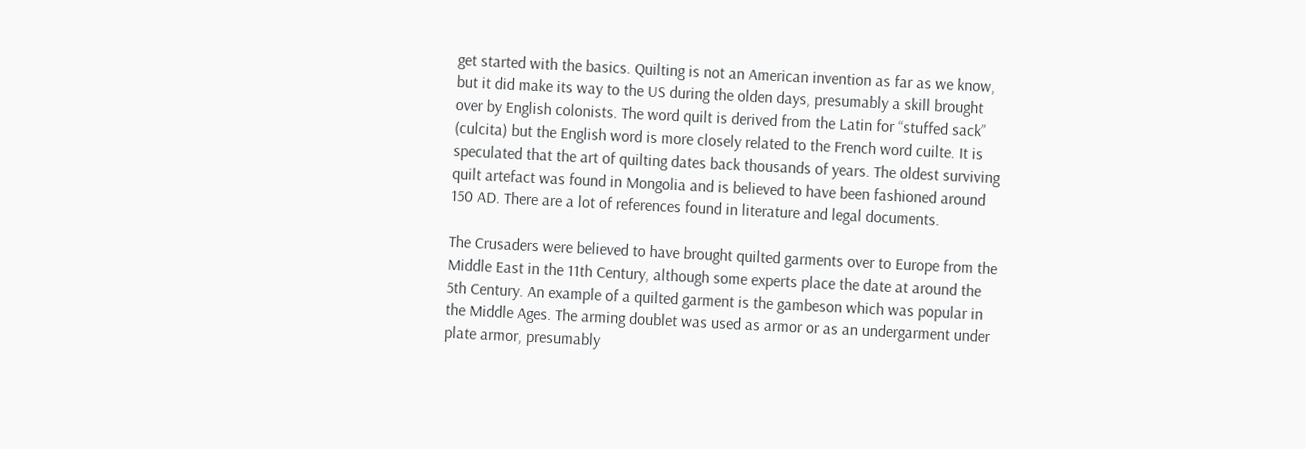get started with the basics. Quilting is not an American invention as far as we know, but it did make its way to the US during the olden days, presumably a skill brought over by English colonists. The word quilt is derived from the Latin for “stuffed sack” (culcita) but the English word is more closely related to the French word cuilte. It is speculated that the art of quilting dates back thousands of years. The oldest surviving quilt artefact was found in Mongolia and is believed to have been fashioned around 150 AD. There are a lot of references found in literature and legal documents.

The Crusaders were believed to have brought quilted garments over to Europe from the Middle East in the 11th Century, although some experts place the date at around the 5th Century. An example of a quilted garment is the gambeson which was popular in the Middle Ages. The arming doublet was used as armor or as an undergarment under plate armor, presumably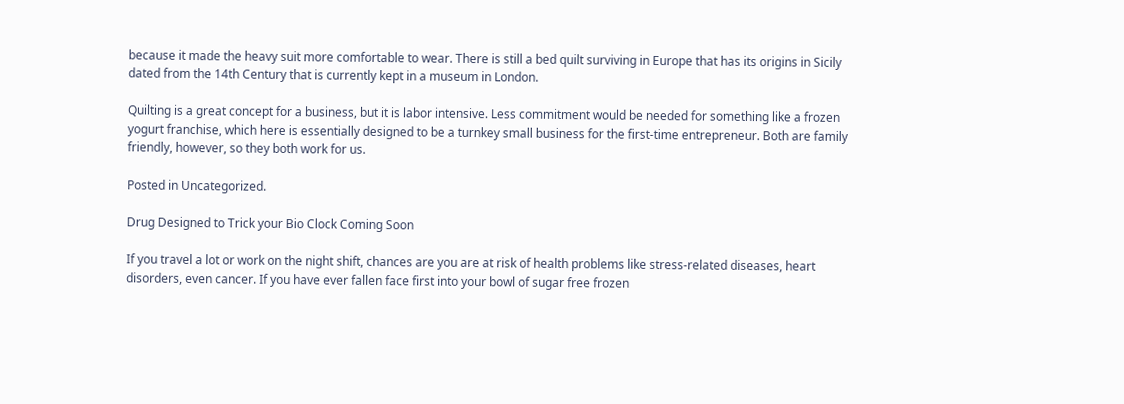because it made the heavy suit more comfortable to wear. There is still a bed quilt surviving in Europe that has its origins in Sicily dated from the 14th Century that is currently kept in a museum in London.

Quilting is a great concept for a business, but it is labor intensive. Less commitment would be needed for something like a frozen yogurt franchise, which here is essentially designed to be a turnkey small business for the first-time entrepreneur. Both are family friendly, however, so they both work for us.

Posted in Uncategorized.

Drug Designed to Trick your Bio Clock Coming Soon

If you travel a lot or work on the night shift, chances are you are at risk of health problems like stress-related diseases, heart disorders, even cancer. If you have ever fallen face first into your bowl of sugar free frozen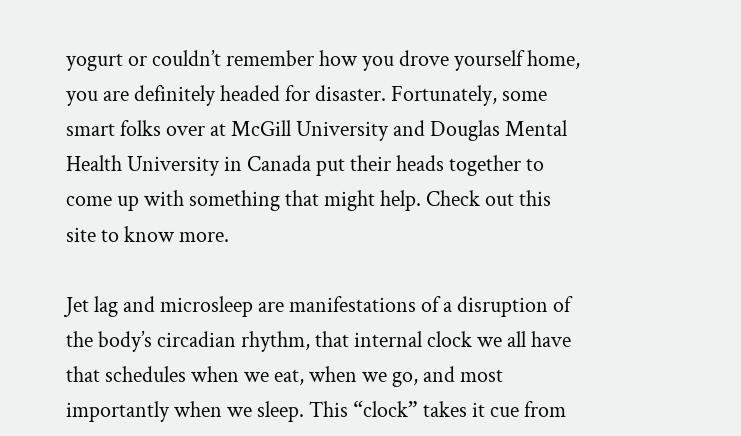yogurt or couldn’t remember how you drove yourself home, you are definitely headed for disaster. Fortunately, some smart folks over at McGill University and Douglas Mental Health University in Canada put their heads together to come up with something that might help. Check out this site to know more.

Jet lag and microsleep are manifestations of a disruption of the body’s circadian rhythm, that internal clock we all have that schedules when we eat, when we go, and most importantly when we sleep. This “clock” takes it cue from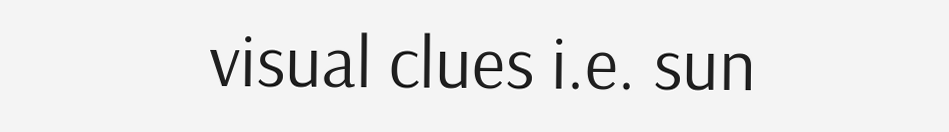visual clues i.e. sun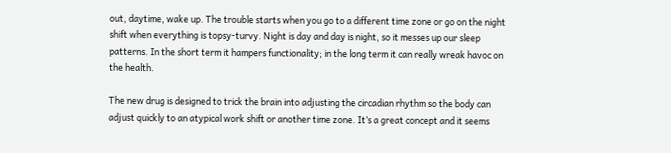out, daytime, wake up. The trouble starts when you go to a different time zone or go on the night shift when everything is topsy-turvy. Night is day and day is night, so it messes up our sleep patterns. In the short term it hampers functionality; in the long term it can really wreak havoc on the health.

The new drug is designed to trick the brain into adjusting the circadian rhythm so the body can adjust quickly to an atypical work shift or another time zone. It’s a great concept and it seems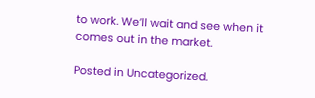to work. We’ll wait and see when it comes out in the market.

Posted in Uncategorized.